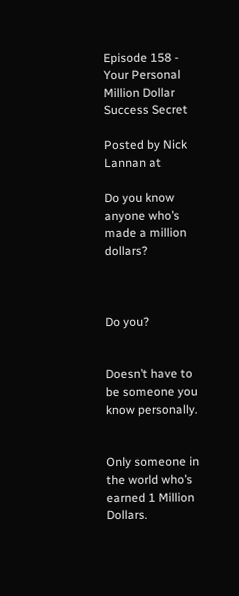Episode 158 - Your Personal Million Dollar Success Secret

Posted by Nick Lannan at

Do you know anyone who’s made a million dollars?



Do you?


Doesn’t have to be someone you know personally.


Only someone in the world who’s earned 1 Million Dollars.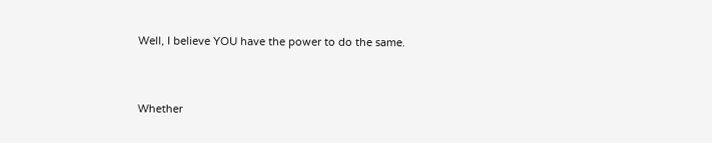Well, I believe YOU have the power to do the same.


Whether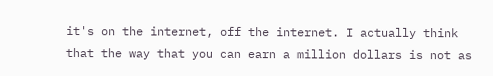it's on the internet, off the internet. I actually think that the way that you can earn a million dollars is not as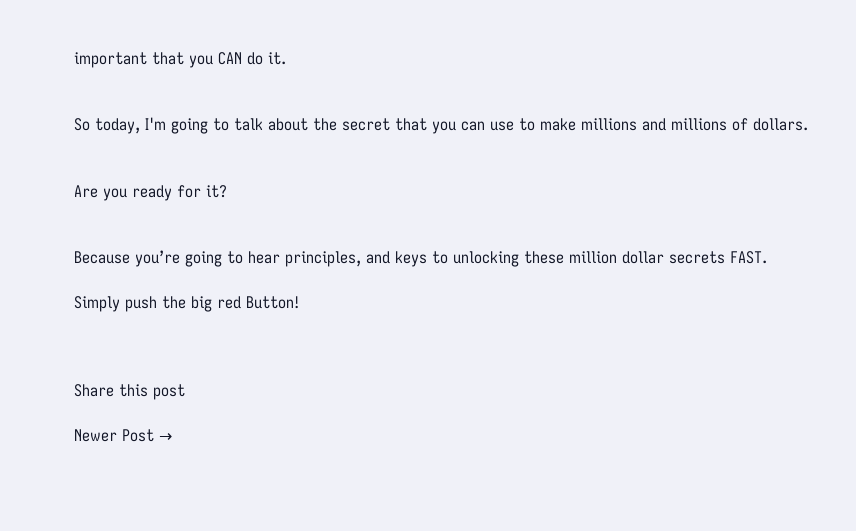important that you CAN do it.


So today, I'm going to talk about the secret that you can use to make millions and millions of dollars.


Are you ready for it?


Because you’re going to hear principles, and keys to unlocking these million dollar secrets FAST.

Simply push the big red Button!



Share this post

Newer Post →